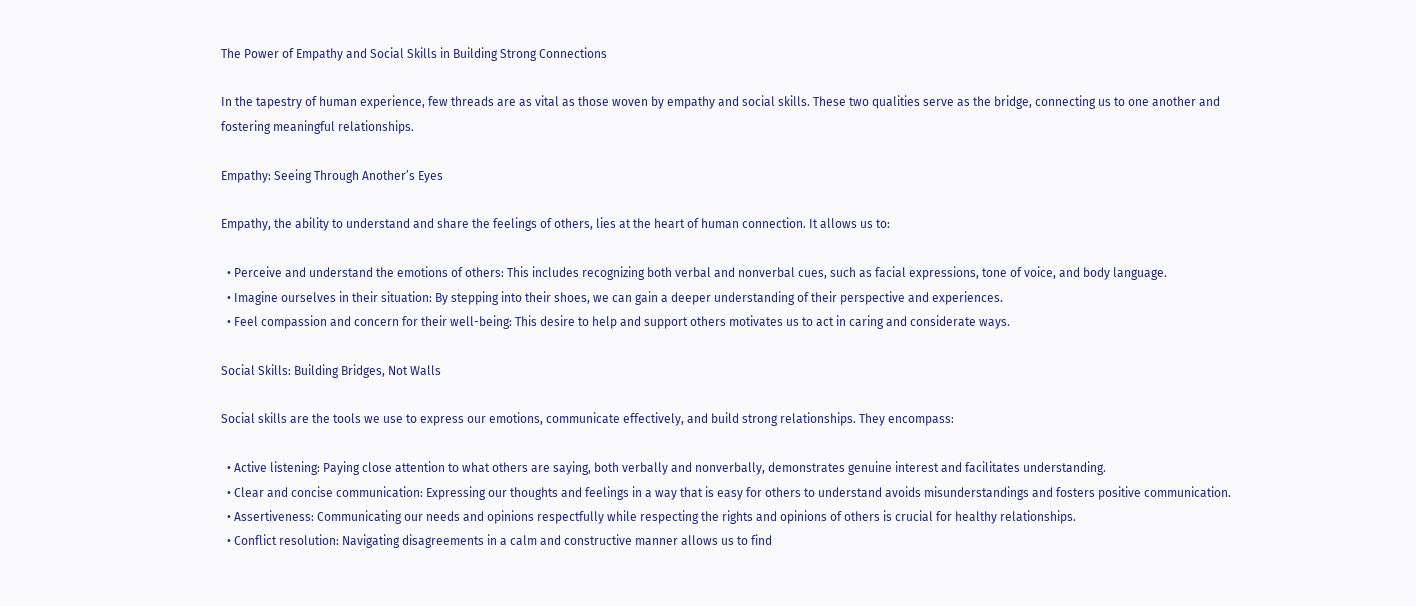The Power of Empathy and Social Skills in Building Strong Connections

In the tapestry of human experience, few threads are as vital as those woven by empathy and social skills. These two qualities serve as the bridge, connecting us to one another and fostering meaningful relationships.

Empathy: Seeing Through Another’s Eyes

Empathy, the ability to understand and share the feelings of others, lies at the heart of human connection. It allows us to:

  • Perceive and understand the emotions of others: This includes recognizing both verbal and nonverbal cues, such as facial expressions, tone of voice, and body language.
  • Imagine ourselves in their situation: By stepping into their shoes, we can gain a deeper understanding of their perspective and experiences.
  • Feel compassion and concern for their well-being: This desire to help and support others motivates us to act in caring and considerate ways.

Social Skills: Building Bridges, Not Walls

Social skills are the tools we use to express our emotions, communicate effectively, and build strong relationships. They encompass:

  • Active listening: Paying close attention to what others are saying, both verbally and nonverbally, demonstrates genuine interest and facilitates understanding.
  • Clear and concise communication: Expressing our thoughts and feelings in a way that is easy for others to understand avoids misunderstandings and fosters positive communication.
  • Assertiveness: Communicating our needs and opinions respectfully while respecting the rights and opinions of others is crucial for healthy relationships.
  • Conflict resolution: Navigating disagreements in a calm and constructive manner allows us to find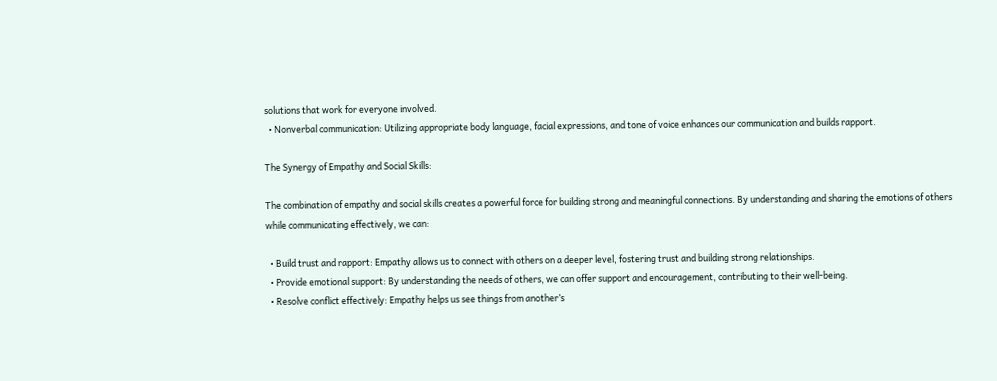solutions that work for everyone involved.
  • Nonverbal communication: Utilizing appropriate body language, facial expressions, and tone of voice enhances our communication and builds rapport.

The Synergy of Empathy and Social Skills:

The combination of empathy and social skills creates a powerful force for building strong and meaningful connections. By understanding and sharing the emotions of others while communicating effectively, we can:

  • Build trust and rapport: Empathy allows us to connect with others on a deeper level, fostering trust and building strong relationships.
  • Provide emotional support: By understanding the needs of others, we can offer support and encouragement, contributing to their well-being.
  • Resolve conflict effectively: Empathy helps us see things from another’s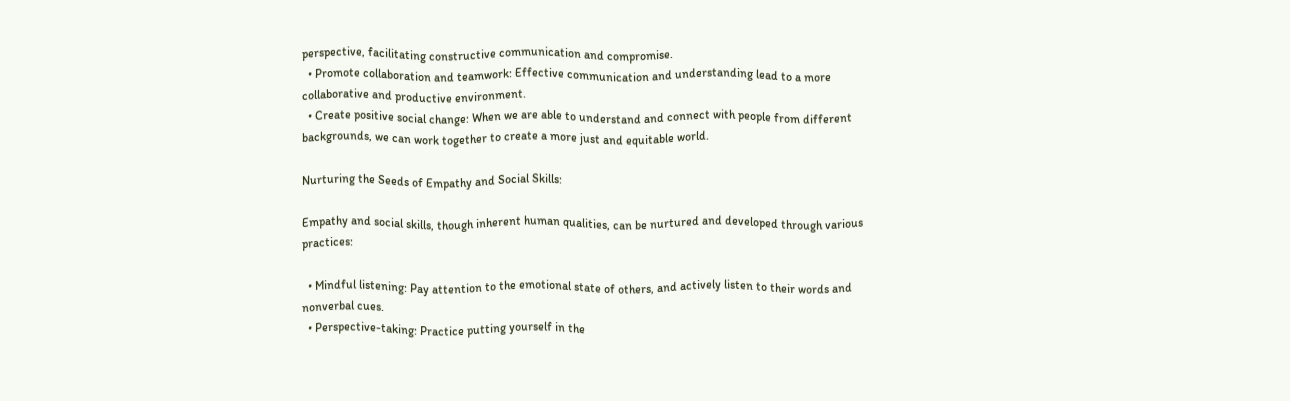perspective, facilitating constructive communication and compromise.
  • Promote collaboration and teamwork: Effective communication and understanding lead to a more collaborative and productive environment.
  • Create positive social change: When we are able to understand and connect with people from different backgrounds, we can work together to create a more just and equitable world.

Nurturing the Seeds of Empathy and Social Skills:

Empathy and social skills, though inherent human qualities, can be nurtured and developed through various practices:

  • Mindful listening: Pay attention to the emotional state of others, and actively listen to their words and nonverbal cues.
  • Perspective-taking: Practice putting yourself in the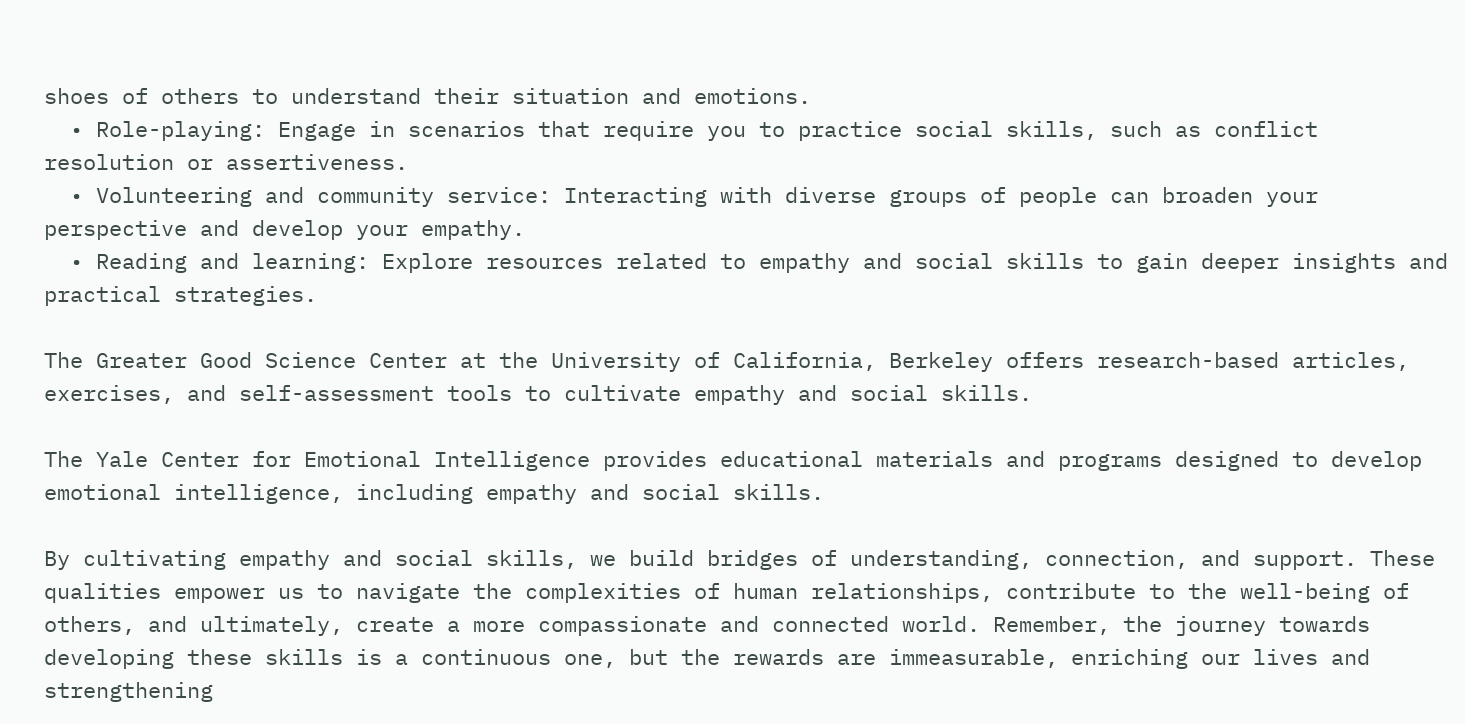shoes of others to understand their situation and emotions.
  • Role-playing: Engage in scenarios that require you to practice social skills, such as conflict resolution or assertiveness.
  • Volunteering and community service: Interacting with diverse groups of people can broaden your perspective and develop your empathy.
  • Reading and learning: Explore resources related to empathy and social skills to gain deeper insights and practical strategies.

The Greater Good Science Center at the University of California, Berkeley offers research-based articles, exercises, and self-assessment tools to cultivate empathy and social skills.

The Yale Center for Emotional Intelligence provides educational materials and programs designed to develop emotional intelligence, including empathy and social skills.

By cultivating empathy and social skills, we build bridges of understanding, connection, and support. These qualities empower us to navigate the complexities of human relationships, contribute to the well-being of others, and ultimately, create a more compassionate and connected world. Remember, the journey towards developing these skills is a continuous one, but the rewards are immeasurable, enriching our lives and strengthening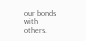our bonds with others.